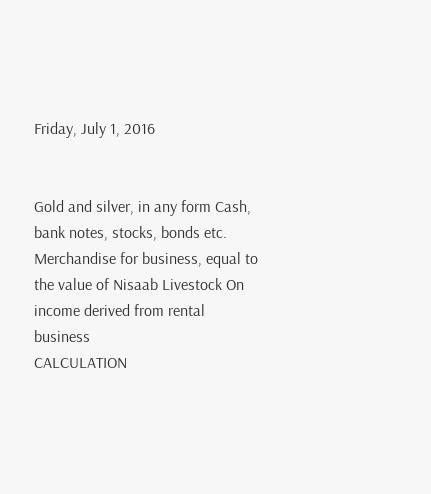Friday, July 1, 2016


Gold and silver, in any form Cash, bank notes, stocks, bonds etc. Merchandise for business, equal to the value of Nisaab Livestock On income derived from rental business
CALCULATION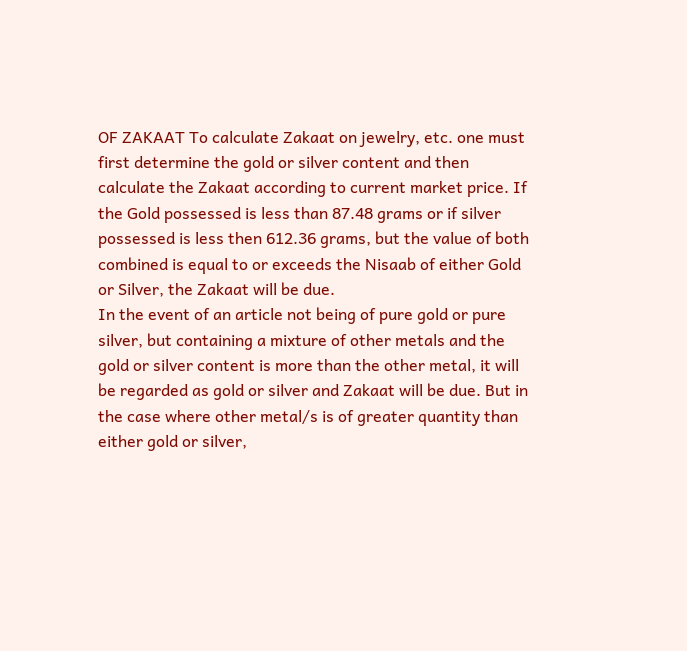OF ZAKAAT To calculate Zakaat on jewelry, etc. one must first determine the gold or silver content and then calculate the Zakaat according to current market price. If the Gold possessed is less than 87.48 grams or if silver possessed is less then 612.36 grams, but the value of both combined is equal to or exceeds the Nisaab of either Gold or Silver, the Zakaat will be due.
In the event of an article not being of pure gold or pure silver, but containing a mixture of other metals and the gold or silver content is more than the other metal, it will be regarded as gold or silver and Zakaat will be due. But in the case where other metal/s is of greater quantity than either gold or silver,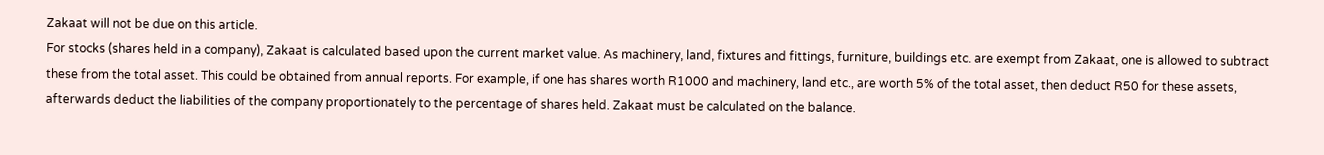Zakaat will not be due on this article.
For stocks (shares held in a company), Zakaat is calculated based upon the current market value. As machinery, land, fixtures and fittings, furniture, buildings etc. are exempt from Zakaat, one is allowed to subtract these from the total asset. This could be obtained from annual reports. For example, if one has shares worth R1000 and machinery, land etc., are worth 5% of the total asset, then deduct R50 for these assets, afterwards deduct the liabilities of the company proportionately to the percentage of shares held. Zakaat must be calculated on the balance.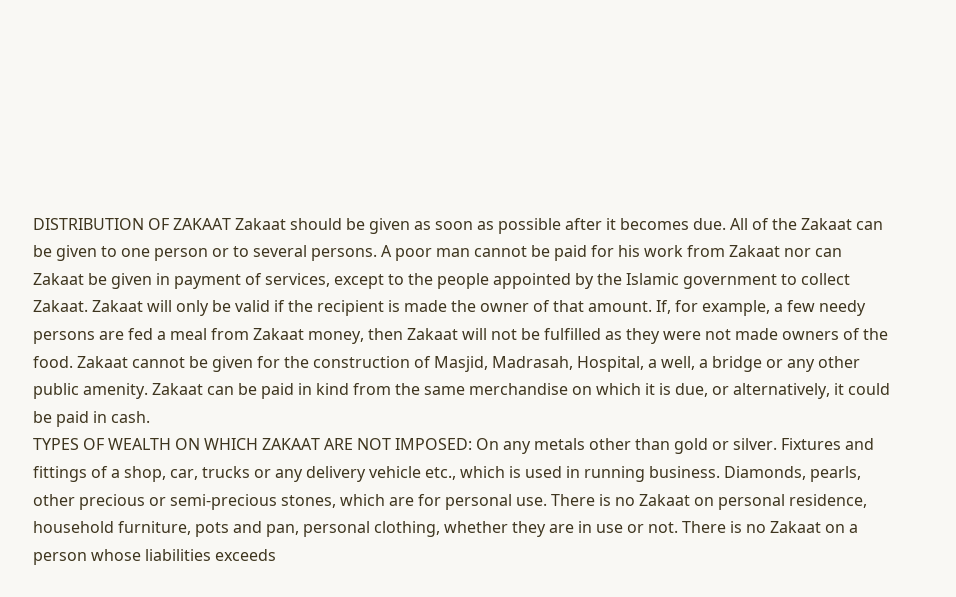DISTRIBUTION OF ZAKAAT Zakaat should be given as soon as possible after it becomes due. All of the Zakaat can be given to one person or to several persons. A poor man cannot be paid for his work from Zakaat nor can Zakaat be given in payment of services, except to the people appointed by the Islamic government to collect Zakaat. Zakaat will only be valid if the recipient is made the owner of that amount. If, for example, a few needy persons are fed a meal from Zakaat money, then Zakaat will not be fulfilled as they were not made owners of the food. Zakaat cannot be given for the construction of Masjid, Madrasah, Hospital, a well, a bridge or any other public amenity. Zakaat can be paid in kind from the same merchandise on which it is due, or alternatively, it could be paid in cash.
TYPES OF WEALTH ON WHICH ZAKAAT ARE NOT IMPOSED: On any metals other than gold or silver. Fixtures and fittings of a shop, car, trucks or any delivery vehicle etc., which is used in running business. Diamonds, pearls, other precious or semi-precious stones, which are for personal use. There is no Zakaat on personal residence, household furniture, pots and pan, personal clothing, whether they are in use or not. There is no Zakaat on a person whose liabilities exceeds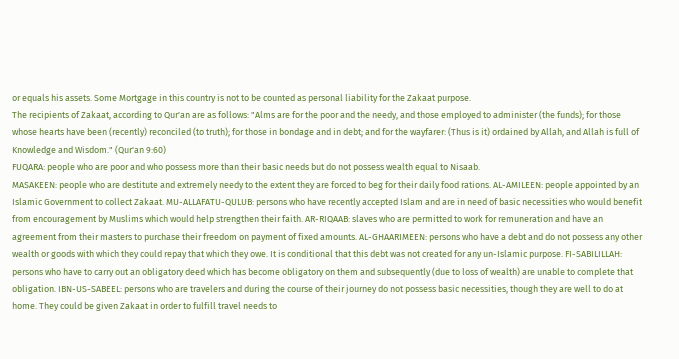or equals his assets. Some Mortgage in this country is not to be counted as personal liability for the Zakaat purpose.
The recipients of Zakaat, according to Qur'an are as follows: "Alms are for the poor and the needy, and those employed to administer (the funds); for those whose hearts have been (recently) reconciled (to truth); for those in bondage and in debt; and for the wayfarer: (Thus is it) ordained by Allah, and Allah is full of Knowledge and Wisdom." (Qur'an 9:60)
FUQARA: people who are poor and who possess more than their basic needs but do not possess wealth equal to Nisaab.
MASAKEEN: people who are destitute and extremely needy to the extent they are forced to beg for their daily food rations. AL-AMILEEN: people appointed by an Islamic Government to collect Zakaat. MU-ALLAFATU-QULUB: persons who have recently accepted Islam and are in need of basic necessities who would benefit from encouragement by Muslims which would help strengthen their faith. AR-RIQAAB: slaves who are permitted to work for remuneration and have an agreement from their masters to purchase their freedom on payment of fixed amounts. AL-GHAARIMEEN: persons who have a debt and do not possess any other wealth or goods with which they could repay that which they owe. It is conditional that this debt was not created for any un-Islamic purpose. FI-SABILILLAH: persons who have to carry out an obligatory deed which has become obligatory on them and subsequently (due to loss of wealth) are unable to complete that obligation. IBN-US-SABEEL: persons who are travelers and during the course of their journey do not possess basic necessities, though they are well to do at home. They could be given Zakaat in order to fulfill travel needs to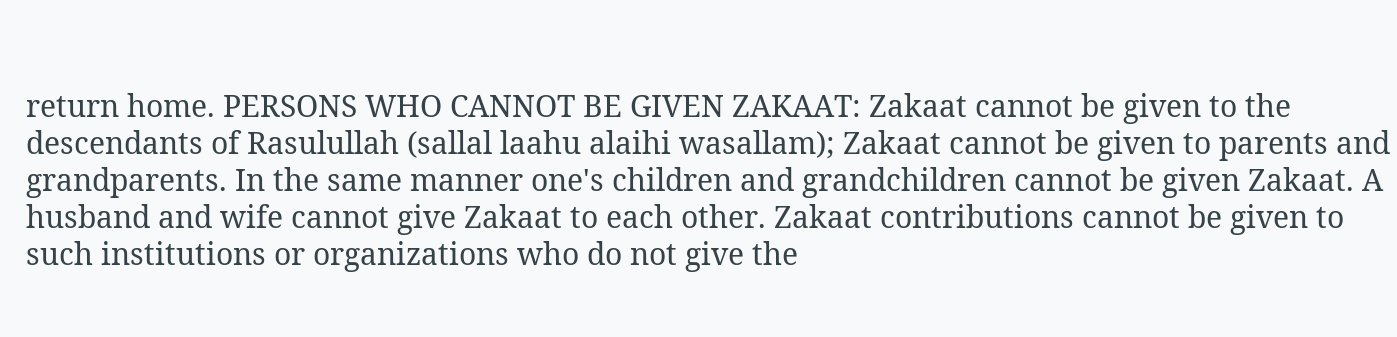return home. PERSONS WHO CANNOT BE GIVEN ZAKAAT: Zakaat cannot be given to the descendants of Rasulullah (sallal laahu alaihi wasallam); Zakaat cannot be given to parents and grandparents. In the same manner one's children and grandchildren cannot be given Zakaat. A husband and wife cannot give Zakaat to each other. Zakaat contributions cannot be given to such institutions or organizations who do not give the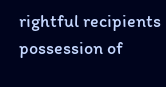rightful recipients possession of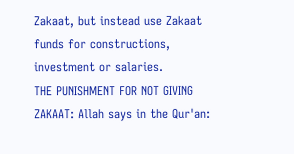Zakaat, but instead use Zakaat funds for constructions, investment or salaries.
THE PUNISHMENT FOR NOT GIVING ZAKAAT: Allah says in the Qur'an: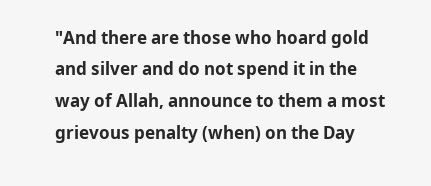"And there are those who hoard gold and silver and do not spend it in the way of Allah, announce to them a most grievous penalty (when) on the Day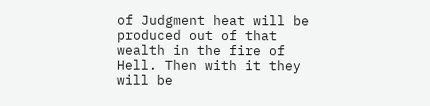of Judgment heat will be produced out of that wealth in the fire of Hell. Then with it they will be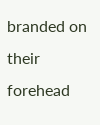branded on their forehead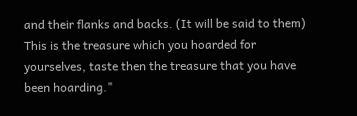and their flanks and backs. (It will be said to them) This is the treasure which you hoarded for yourselves, taste then the treasure that you have been hoarding."